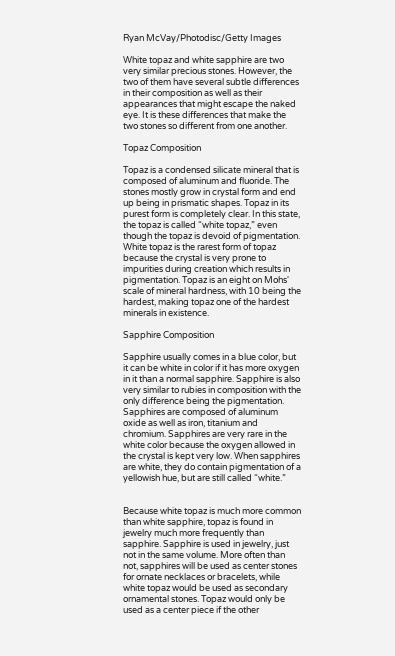Ryan McVay/Photodisc/Getty Images

White topaz and white sapphire are two very similar precious stones. However, the two of them have several subtle differences in their composition as well as their appearances that might escape the naked eye. It is these differences that make the two stones so different from one another.

Topaz Composition

Topaz is a condensed silicate mineral that is composed of aluminum and fluoride. The stones mostly grow in crystal form and end up being in prismatic shapes. Topaz in its purest form is completely clear. In this state, the topaz is called “white topaz,” even though the topaz is devoid of pigmentation. White topaz is the rarest form of topaz because the crystal is very prone to impurities during creation which results in pigmentation. Topaz is an eight on Mohs' scale of mineral hardness, with 10 being the hardest, making topaz one of the hardest minerals in existence.

Sapphire Composition

Sapphire usually comes in a blue color, but it can be white in color if it has more oxygen in it than a normal sapphire. Sapphire is also very similar to rubies in composition with the only difference being the pigmentation. Sapphires are composed of aluminum oxide as well as iron, titanium and chromium. Sapphires are very rare in the white color because the oxygen allowed in the crystal is kept very low. When sapphires are white, they do contain pigmentation of a yellowish hue, but are still called “white.”


Because white topaz is much more common than white sapphire, topaz is found in jewelry much more frequently than sapphire. Sapphire is used in jewelry, just not in the same volume. More often than not, sapphires will be used as center stones for ornate necklaces or bracelets, while white topaz would be used as secondary ornamental stones. Topaz would only be used as a center piece if the other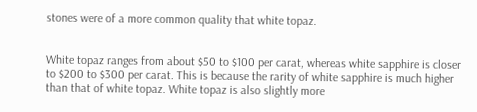stones were of a more common quality that white topaz.


White topaz ranges from about $50 to $100 per carat, whereas white sapphire is closer to $200 to $300 per carat. This is because the rarity of white sapphire is much higher than that of white topaz. White topaz is also slightly more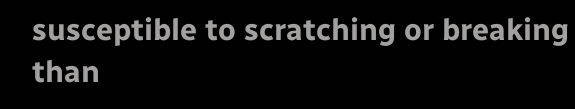susceptible to scratching or breaking than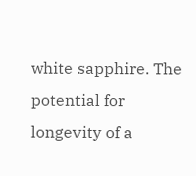white sapphire. The potential for longevity of a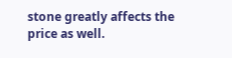stone greatly affects the price as well.